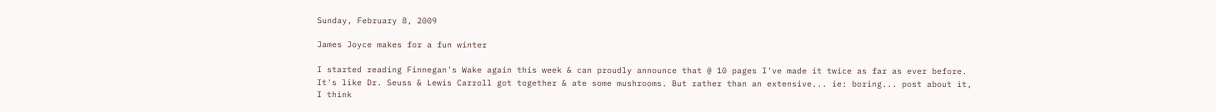Sunday, February 8, 2009

James Joyce makes for a fun winter

I started reading Finnegan's Wake again this week & can proudly announce that @ 10 pages I've made it twice as far as ever before. It's like Dr. Seuss & Lewis Carroll got together & ate some mushrooms. But rather than an extensive... ie: boring... post about it, I think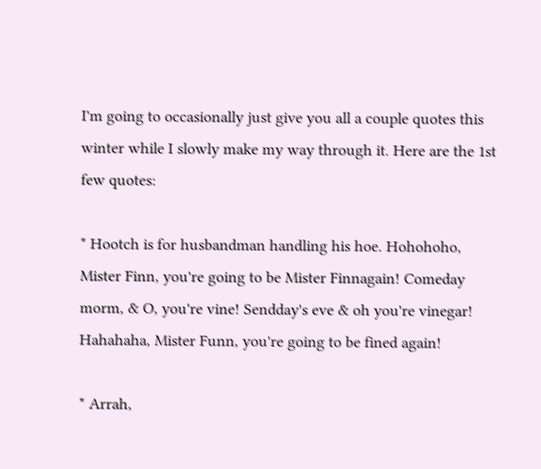I'm going to occasionally just give you all a couple quotes this winter while I slowly make my way through it. Here are the 1st few quotes:

* Hootch is for husbandman handling his hoe. Hohohoho, Mister Finn, you're going to be Mister Finnagain! Comeday morm, & O, you're vine! Sendday's eve & oh you're vinegar! Hahahaha, Mister Funn, you're going to be fined again!

* Arrah,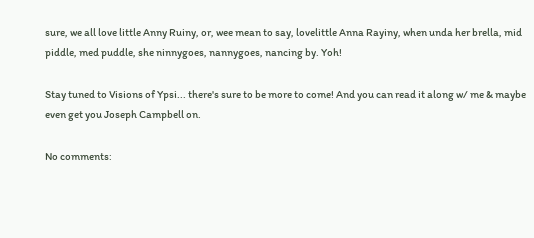sure, we all love little Anny Ruiny, or, wee mean to say, lovelittle Anna Rayiny, when unda her brella, mid piddle, med puddle, she ninnygoes, nannygoes, nancing by. Yoh!

Stay tuned to Visions of Ypsi... there's sure to be more to come! And you can read it along w/ me & maybe even get you Joseph Campbell on.

No comments: